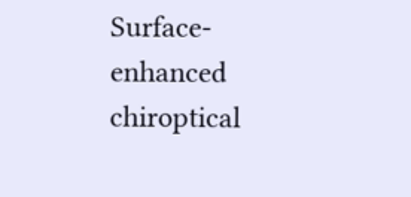Surface-enhanced chiroptical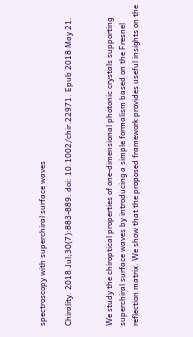spectroscopy with superchiral surface waves

Chirality. 2018 Jul;30(7):883-889. doi: 10.1002/chir.22971. Epub 2018 May 21.


We study the chiroptical properties of one-dimensional photonic crystals supporting superchiral surface waves by introducing a simple formalism based on the Fresnel reflection matrix. We show that the proposed framework provides useful insights on the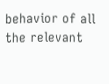behavior of all the relevant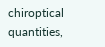chiroptical quantities,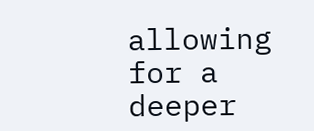allowing for a deeper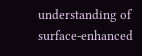understanding of surface-enhanced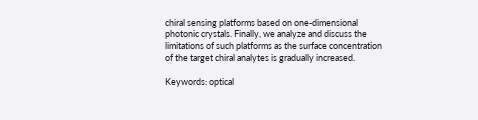chiral sensing platforms based on one-dimensional photonic crystals. Finally, we analyze and discuss the limitations of such platforms as the surface concentration of the target chiral analytes is gradually increased.

Keywords: optical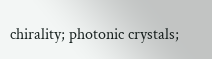chirality; photonic crystals;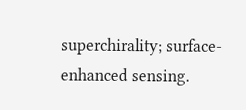superchirality; surface-enhanced sensing.